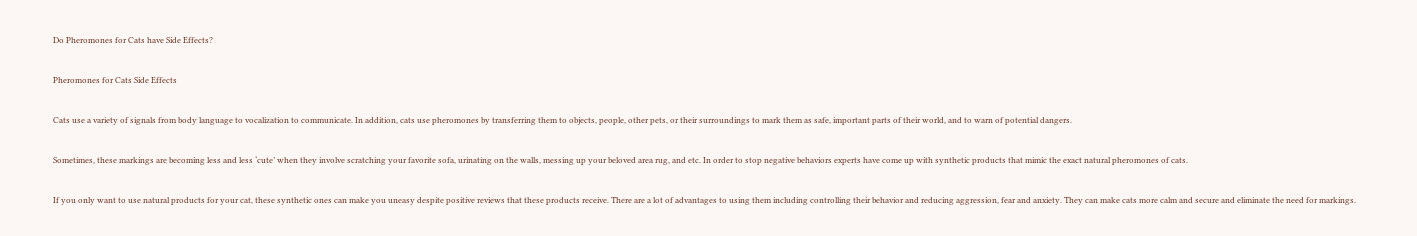Do Pheromones for Cats have Side Effects?

Pheromones for Cats Side Effects

Cats use a variety of signals from body language to vocalization to communicate. In addition, cats use pheromones by transferring them to objects, people, other pets, or their surroundings to mark them as safe, important parts of their world, and to warn of potential dangers.

Sometimes, these markings are becoming less and less ‘cute’ when they involve scratching your favorite sofa, urinating on the walls, messing up your beloved area rug, and etc. In order to stop negative behaviors experts have come up with synthetic products that mimic the exact natural pheromones of cats.

If you only want to use natural products for your cat, these synthetic ones can make you uneasy despite positive reviews that these products receive. There are a lot of advantages to using them including controlling their behavior and reducing aggression, fear and anxiety. They can make cats more calm and secure and eliminate the need for markings.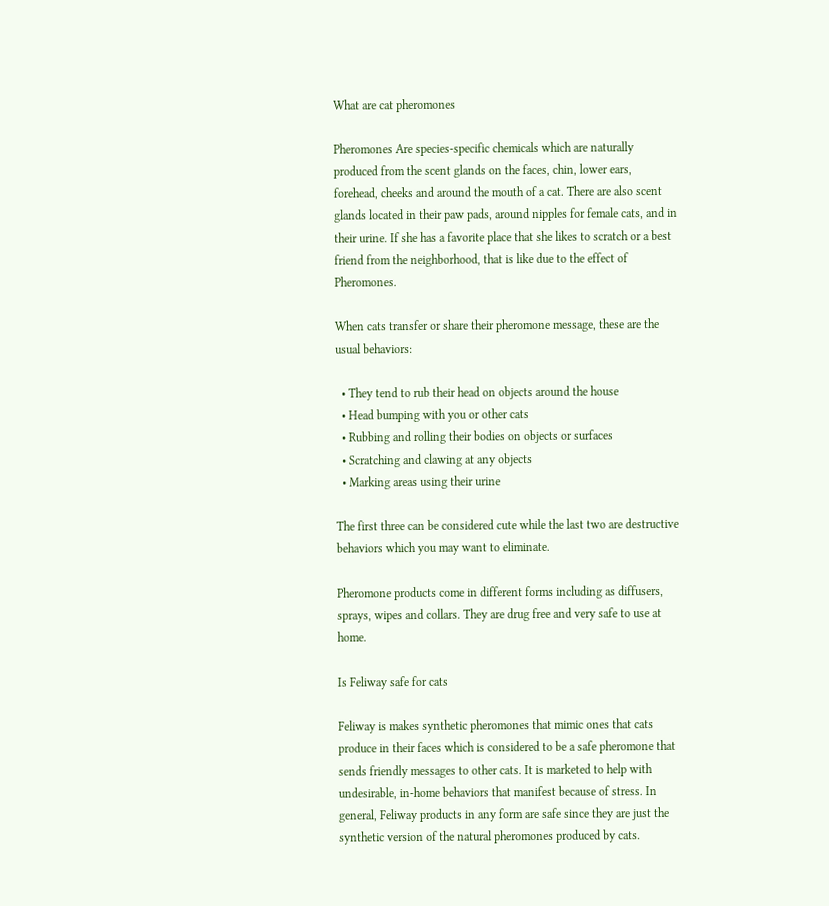What are cat pheromones

Pheromones Are species-specific chemicals which are naturally produced from the scent glands on the faces, chin, lower ears, forehead, cheeks and around the mouth of a cat. There are also scent glands located in their paw pads, around nipples for female cats, and in their urine. If she has a favorite place that she likes to scratch or a best friend from the neighborhood, that is like due to the effect of Pheromones.

When cats transfer or share their pheromone message, these are the usual behaviors:

  • They tend to rub their head on objects around the house
  • Head bumping with you or other cats
  • Rubbing and rolling their bodies on objects or surfaces
  • Scratching and clawing at any objects
  • Marking areas using their urine

The first three can be considered cute while the last two are destructive behaviors which you may want to eliminate.

Pheromone products come in different forms including as diffusers, sprays, wipes and collars. They are drug free and very safe to use at home.

Is Feliway safe for cats

Feliway is makes synthetic pheromones that mimic ones that cats produce in their faces which is considered to be a safe pheromone that sends friendly messages to other cats. It is marketed to help with undesirable, in-home behaviors that manifest because of stress. In general, Feliway products in any form are safe since they are just the synthetic version of the natural pheromones produced by cats.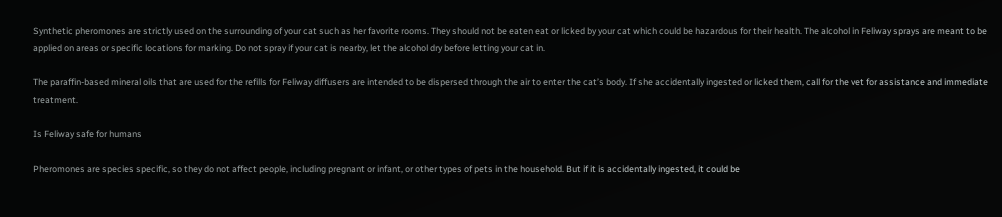Synthetic pheromones are strictly used on the surrounding of your cat such as her favorite rooms. They should not be eaten eat or licked by your cat which could be hazardous for their health. The alcohol in Feliway sprays are meant to be applied on areas or specific locations for marking. Do not spray if your cat is nearby, let the alcohol dry before letting your cat in.

The paraffin-based mineral oils that are used for the refills for Feliway diffusers are intended to be dispersed through the air to enter the cat’s body. If she accidentally ingested or licked them, call for the vet for assistance and immediate treatment.

Is Feliway safe for humans

Pheromones are species specific, so they do not affect people, including pregnant or infant, or other types of pets in the household. But if it is accidentally ingested, it could be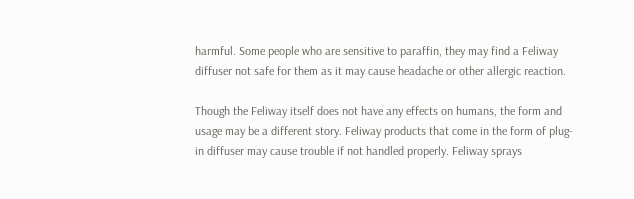harmful. Some people who are sensitive to paraffin, they may find a Feliway diffuser not safe for them as it may cause headache or other allergic reaction.

Though the Feliway itself does not have any effects on humans, the form and usage may be a different story. Feliway products that come in the form of plug-in diffuser may cause trouble if not handled properly. Feliway sprays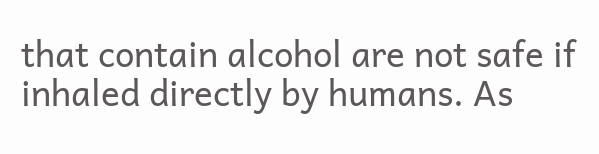that contain alcohol are not safe if inhaled directly by humans. As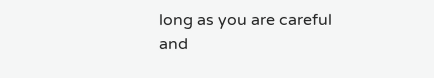long as you are careful and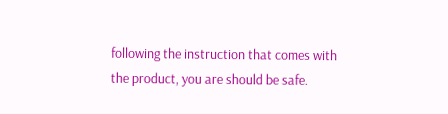following the instruction that comes with the product, you are should be safe.